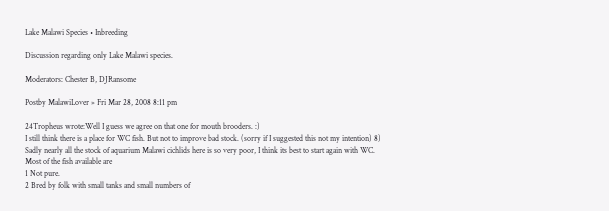Lake Malawi Species • Inbreeding

Discussion regarding only Lake Malawi species.

Moderators: Chester B, DJRansome

Postby MalawiLover » Fri Mar 28, 2008 8:11 pm

24Tropheus wrote:Well I guess we agree on that one for mouth brooders. :)
I still think there is a place for WC fish. But not to improve bad stock. (sorry if I suggested this not my intention) 8)
Sadly nearly all the stock of aquarium Malawi cichlids here is so very poor, I think its best to start again with WC.
Most of the fish available are
1 Not pure.
2 Bred by folk with small tanks and small numbers of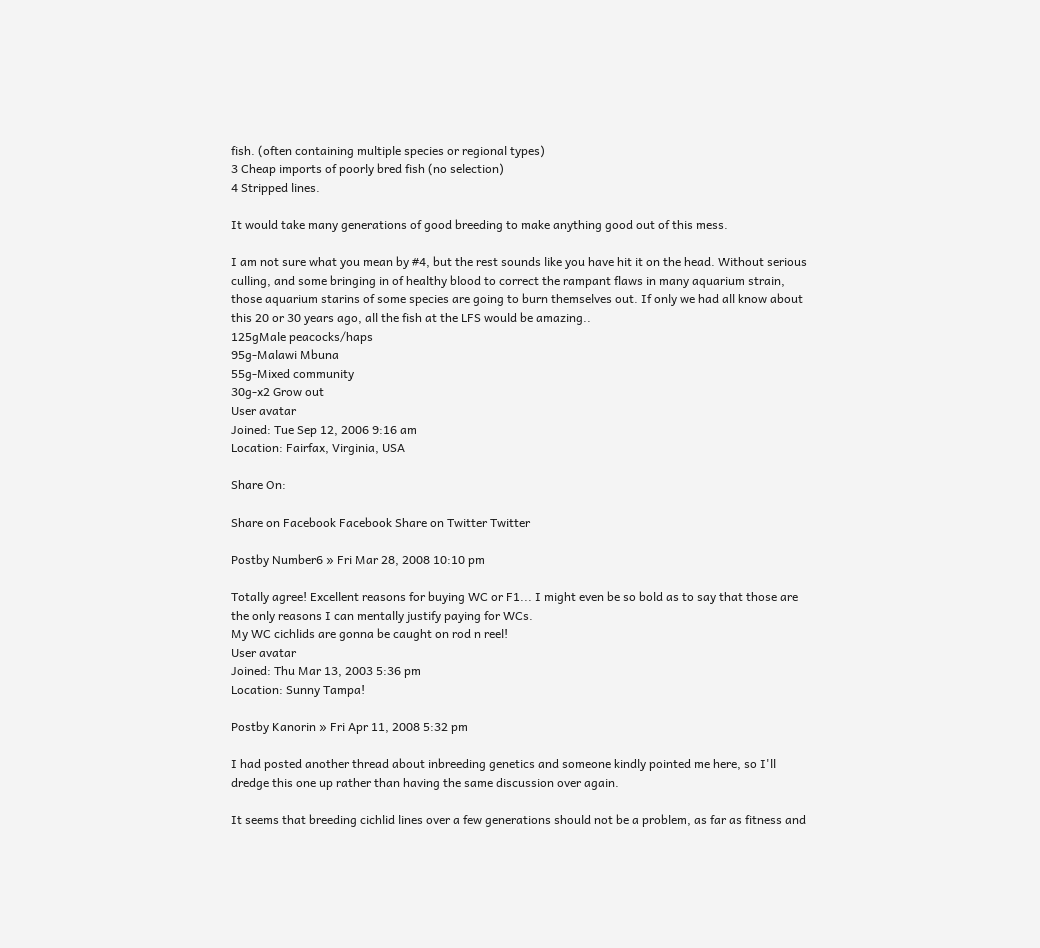fish. (often containing multiple species or regional types)
3 Cheap imports of poorly bred fish (no selection)
4 Stripped lines.

It would take many generations of good breeding to make anything good out of this mess.

I am not sure what you mean by #4, but the rest sounds like you have hit it on the head. Without serious culling, and some bringing in of healthy blood to correct the rampant flaws in many aquarium strain, those aquarium starins of some species are going to burn themselves out. If only we had all know about this 20 or 30 years ago, all the fish at the LFS would be amazing..
125gMale peacocks/haps
95g-Malawi Mbuna
55g-Mixed community
30g-x2 Grow out
User avatar
Joined: Tue Sep 12, 2006 9:16 am
Location: Fairfax, Virginia, USA

Share On:

Share on Facebook Facebook Share on Twitter Twitter

Postby Number6 » Fri Mar 28, 2008 10:10 pm

Totally agree! Excellent reasons for buying WC or F1... I might even be so bold as to say that those are the only reasons I can mentally justify paying for WCs.
My WC cichlids are gonna be caught on rod n reel!
User avatar
Joined: Thu Mar 13, 2003 5:36 pm
Location: Sunny Tampa!

Postby Kanorin » Fri Apr 11, 2008 5:32 pm

I had posted another thread about inbreeding genetics and someone kindly pointed me here, so I'll dredge this one up rather than having the same discussion over again.

It seems that breeding cichlid lines over a few generations should not be a problem, as far as fitness and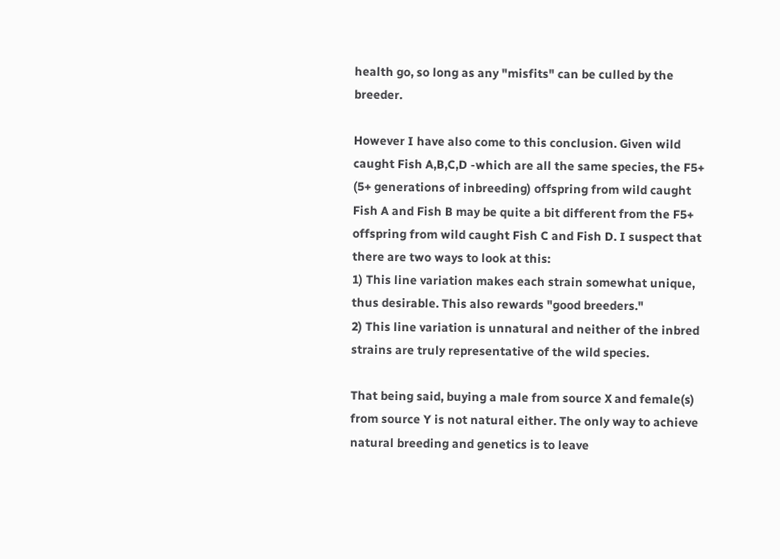health go, so long as any "misfits" can be culled by the breeder.

However I have also come to this conclusion. Given wild caught Fish A,B,C,D -which are all the same species, the F5+ (5+ generations of inbreeding) offspring from wild caught Fish A and Fish B may be quite a bit different from the F5+ offspring from wild caught Fish C and Fish D. I suspect that there are two ways to look at this:
1) This line variation makes each strain somewhat unique, thus desirable. This also rewards "good breeders."
2) This line variation is unnatural and neither of the inbred strains are truly representative of the wild species.

That being said, buying a male from source X and female(s) from source Y is not natural either. The only way to achieve natural breeding and genetics is to leave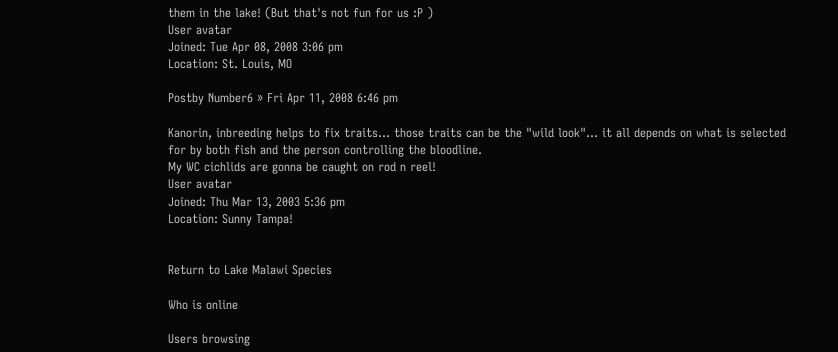them in the lake! (But that's not fun for us :P )
User avatar
Joined: Tue Apr 08, 2008 3:06 pm
Location: St. Louis, MO

Postby Number6 » Fri Apr 11, 2008 6:46 pm

Kanorin, inbreeding helps to fix traits... those traits can be the "wild look"... it all depends on what is selected for by both fish and the person controlling the bloodline.
My WC cichlids are gonna be caught on rod n reel!
User avatar
Joined: Thu Mar 13, 2003 5:36 pm
Location: Sunny Tampa!


Return to Lake Malawi Species

Who is online

Users browsing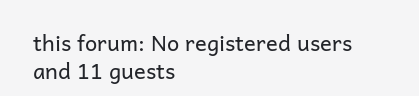this forum: No registered users and 11 guests